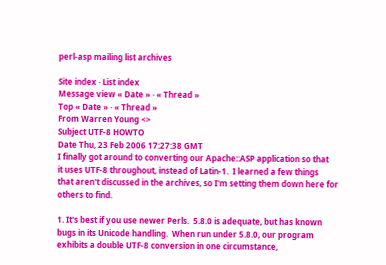perl-asp mailing list archives

Site index · List index
Message view « Date » · « Thread »
Top « Date » · « Thread »
From Warren Young <>
Subject UTF-8 HOWTO
Date Thu, 23 Feb 2006 17:27:38 GMT
I finally got around to converting our Apache::ASP application so that
it uses UTF-8 throughout, instead of Latin-1.  I learned a few things
that aren't discussed in the archives, so I'm setting them down here for
others to find.

1. It's best if you use newer Perls.  5.8.0 is adequate, but has known
bugs in its Unicode handling.  When run under 5.8.0, our program
exhibits a double UTF-8 conversion in one circumstance,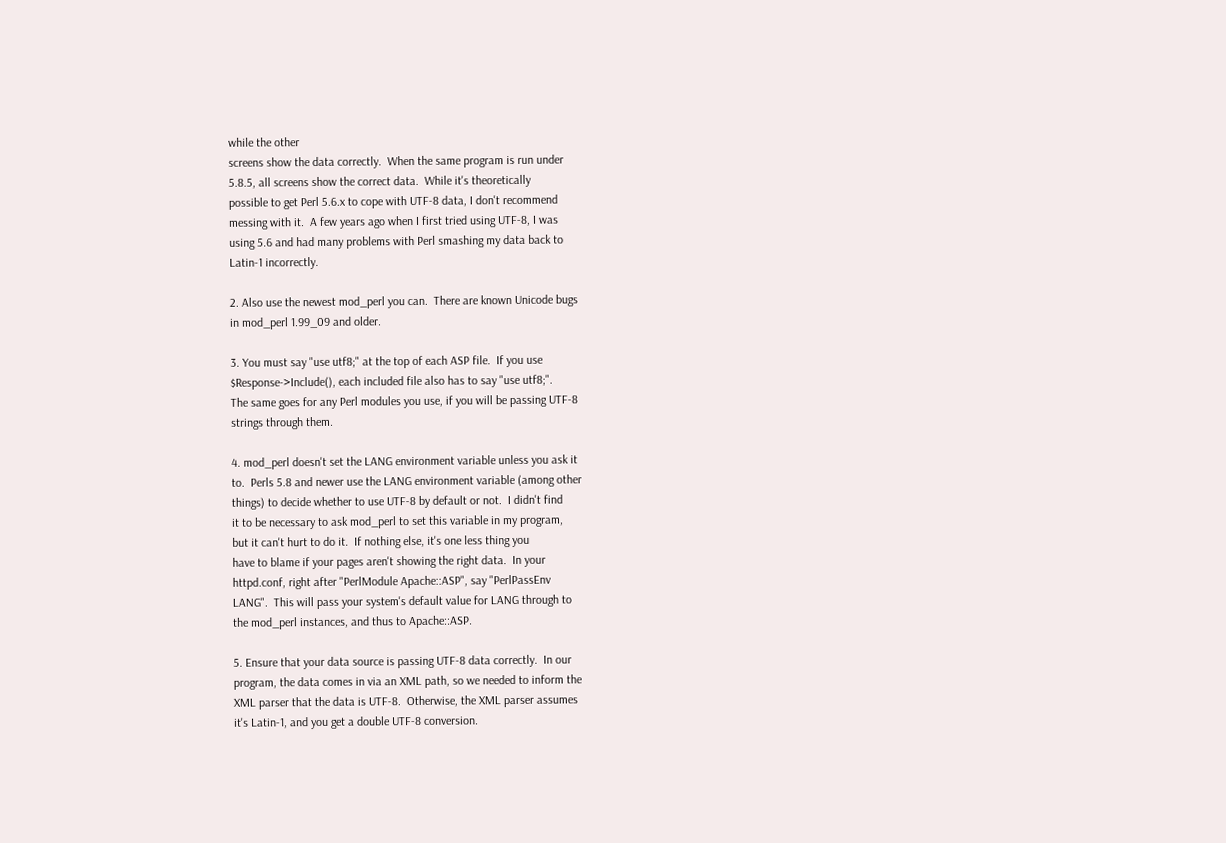while the other
screens show the data correctly.  When the same program is run under
5.8.5, all screens show the correct data.  While it's theoretically
possible to get Perl 5.6.x to cope with UTF-8 data, I don't recommend
messing with it.  A few years ago when I first tried using UTF-8, I was
using 5.6 and had many problems with Perl smashing my data back to
Latin-1 incorrectly.

2. Also use the newest mod_perl you can.  There are known Unicode bugs
in mod_perl 1.99_09 and older.

3. You must say "use utf8;" at the top of each ASP file.  If you use
$Response->Include(), each included file also has to say "use utf8;".
The same goes for any Perl modules you use, if you will be passing UTF-8
strings through them.

4. mod_perl doesn't set the LANG environment variable unless you ask it
to.  Perls 5.8 and newer use the LANG environment variable (among other
things) to decide whether to use UTF-8 by default or not.  I didn't find
it to be necessary to ask mod_perl to set this variable in my program,
but it can't hurt to do it.  If nothing else, it's one less thing you
have to blame if your pages aren't showing the right data.  In your
httpd.conf, right after "PerlModule Apache::ASP", say "PerlPassEnv
LANG".  This will pass your system's default value for LANG through to
the mod_perl instances, and thus to Apache::ASP.

5. Ensure that your data source is passing UTF-8 data correctly.  In our
program, the data comes in via an XML path, so we needed to inform the
XML parser that the data is UTF-8.  Otherwise, the XML parser assumes
it's Latin-1, and you get a double UTF-8 conversion.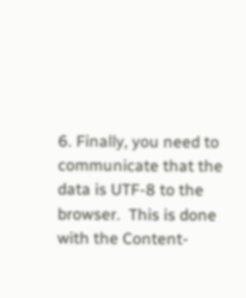6. Finally, you need to communicate that the data is UTF-8 to the
browser.  This is done with the Content-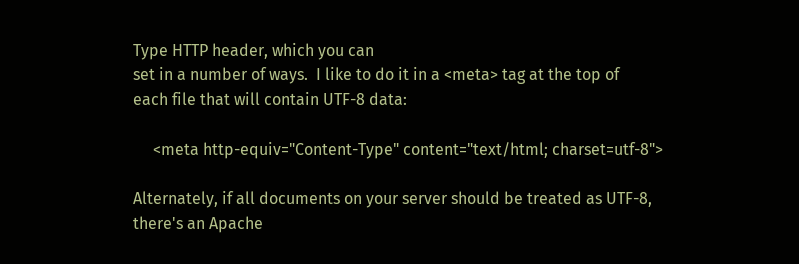Type HTTP header, which you can
set in a number of ways.  I like to do it in a <meta> tag at the top of
each file that will contain UTF-8 data:

     <meta http-equiv="Content-Type" content="text/html; charset=utf-8">

Alternately, if all documents on your server should be treated as UTF-8,
there's an Apache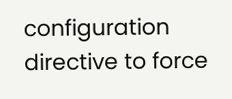configuration directive to force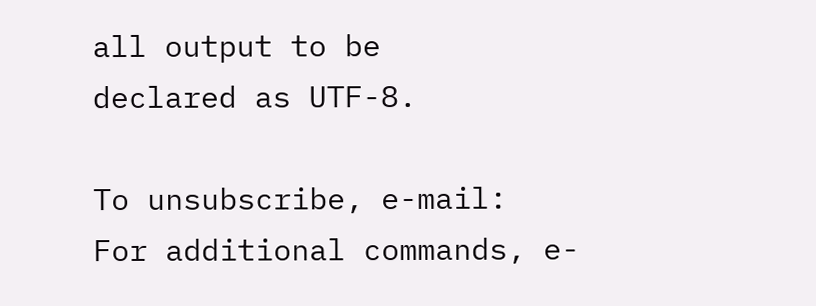all output to be
declared as UTF-8.

To unsubscribe, e-mail:
For additional commands, e-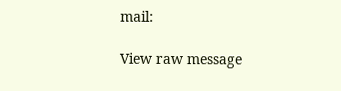mail:

View raw message